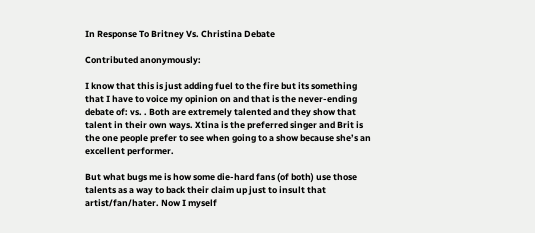In Response To Britney Vs. Christina Debate

Contributed anonymously:

I know that this is just adding fuel to the fire but its something that I have to voice my opinion on and that is the never-ending debate of: vs. . Both are extremely talented and they show that talent in their own ways. Xtina is the preferred singer and Brit is the one people prefer to see when going to a show because she’s an excellent performer.

But what bugs me is how some die-hard fans (of both) use those talents as a way to back their claim up just to insult that artist/fan/hater. Now I myself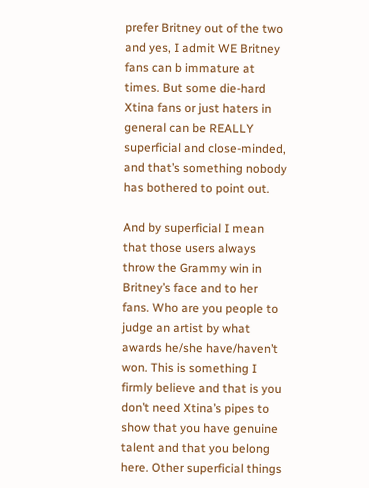prefer Britney out of the two and yes, I admit WE Britney fans can b immature at times. But some die-hard Xtina fans or just haters in general can be REALLY superficial and close-minded, and that’s something nobody has bothered to point out.

And by superficial I mean that those users always throw the Grammy win in Britney’s face and to her fans. Who are you people to judge an artist by what awards he/she have/haven’t won. This is something I firmly believe and that is you don’t need Xtina’s pipes to show that you have genuine talent and that you belong here. Other superficial things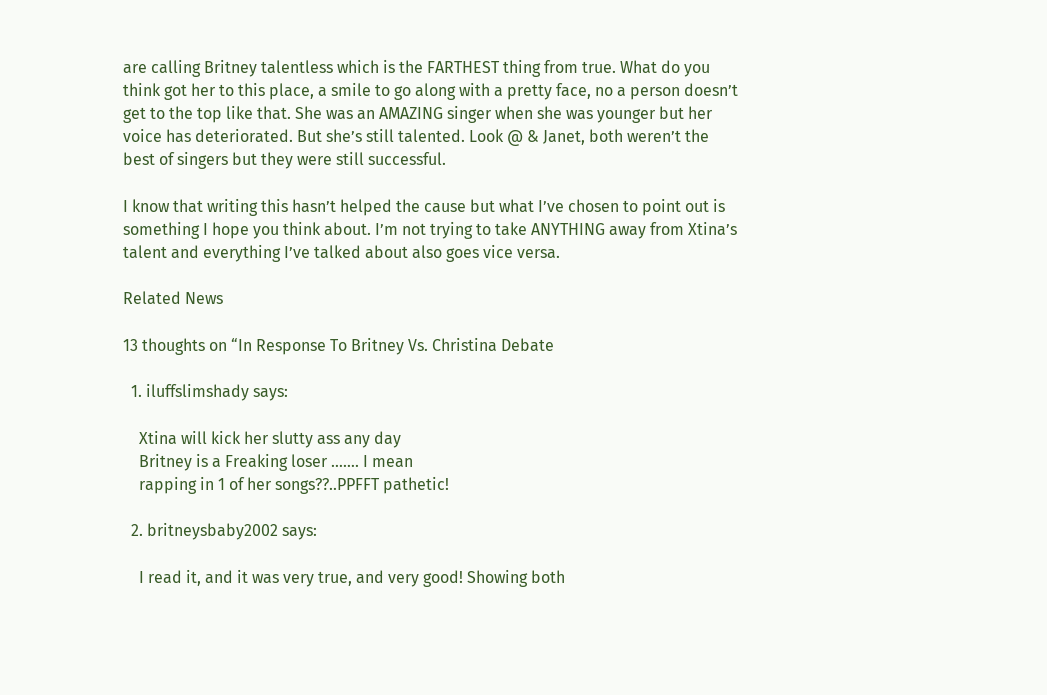are calling Britney talentless which is the FARTHEST thing from true. What do you think got her to this place, a smile to go along with a pretty face, no a person doesn’t get to the top like that. She was an AMAZING singer when she was younger but her voice has deteriorated. But she’s still talented. Look @ & Janet, both weren’t the best of singers but they were still successful.

I know that writing this hasn’t helped the cause but what I’ve chosen to point out is something I hope you think about. I’m not trying to take ANYTHING away from Xtina’s talent and everything I’ve talked about also goes vice versa.

Related News

13 thoughts on “In Response To Britney Vs. Christina Debate

  1. iluffslimshady says:

    Xtina will kick her slutty ass any day
    Britney is a Freaking loser ……. I mean
    rapping in 1 of her songs??..PPFFT pathetic!

  2. britneysbaby2002 says:

    I read it, and it was very true, and very good! Showing both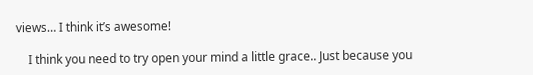views… I think it’s awesome!

    I think you need to try open your mind a little grace.. Just because you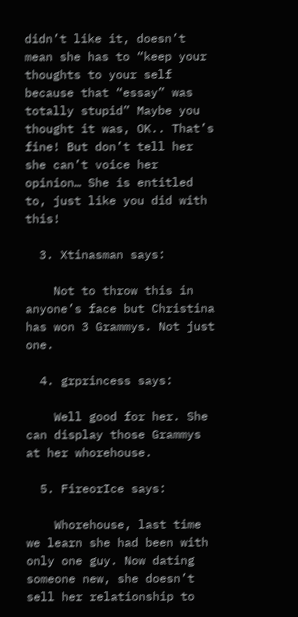didn’t like it, doesn’t mean she has to “keep your thoughts to your self because that “essay” was totally stupid” Maybe you thought it was, OK.. That’s fine! But don’t tell her she can’t voice her opinion… She is entitled to, just like you did with this!

  3. Xtinasman says:

    Not to throw this in anyone’s face but Christina has won 3 Grammys. Not just one.

  4. grprincess says:

    Well good for her. She can display those Grammys at her whorehouse.

  5. FireorIce says:

    Whorehouse, last time we learn she had been with only one guy. Now dating someone new, she doesn’t sell her relationship to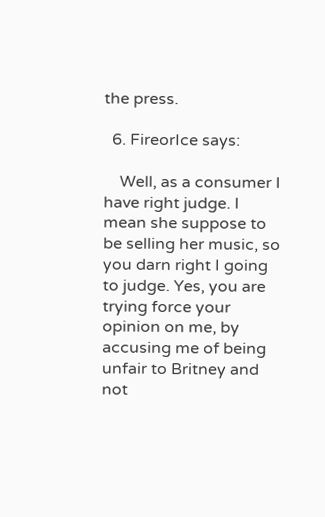the press.

  6. FireorIce says:

    Well, as a consumer I have right judge. I mean she suppose to be selling her music, so you darn right I going to judge. Yes, you are trying force your opinion on me, by accusing me of being unfair to Britney and not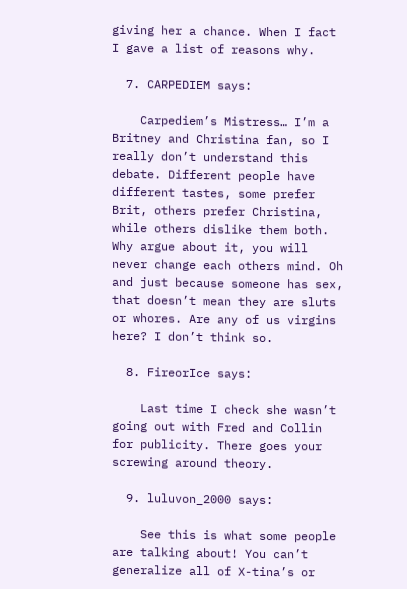giving her a chance. When I fact I gave a list of reasons why.

  7. CARPEDIEM says:

    Carpediem’s Mistress… I’m a Britney and Christina fan, so I really don’t understand this debate. Different people have different tastes, some prefer Brit, others prefer Christina, while others dislike them both. Why argue about it, you will never change each others mind. Oh and just because someone has sex, that doesn’t mean they are sluts or whores. Are any of us virgins here? I don’t think so.

  8. FireorIce says:

    Last time I check she wasn’t going out with Fred and Collin for publicity. There goes your screwing around theory.

  9. luluvon_2000 says:

    See this is what some people are talking about! You can’t generalize all of X-tina’s or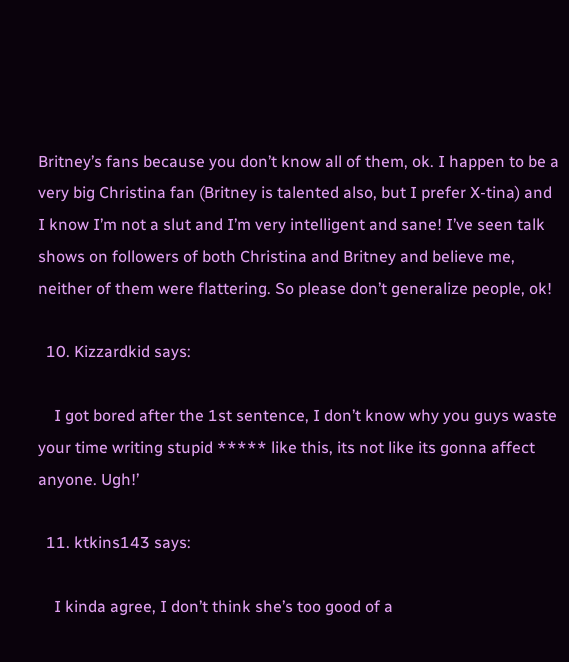Britney’s fans because you don’t know all of them, ok. I happen to be a very big Christina fan (Britney is talented also, but I prefer X-tina) and I know I’m not a slut and I’m very intelligent and sane! I’ve seen talk shows on followers of both Christina and Britney and believe me, neither of them were flattering. So please don’t generalize people, ok!

  10. Kizzardkid says:

    I got bored after the 1st sentence, I don’t know why you guys waste your time writing stupid ***** like this, its not like its gonna affect anyone. Ugh!’

  11. ktkins143 says:

    I kinda agree, I don’t think she’s too good of a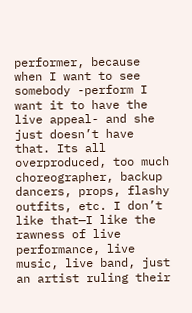performer, because when I want to see somebody -perform I want it to have the live appeal- and she just doesn’t have that. Its all overproduced, too much choreographer, backup dancers, props, flashy outfits, etc. I don’t like that—I like the rawness of live performance, live music, live band, just an artist ruling their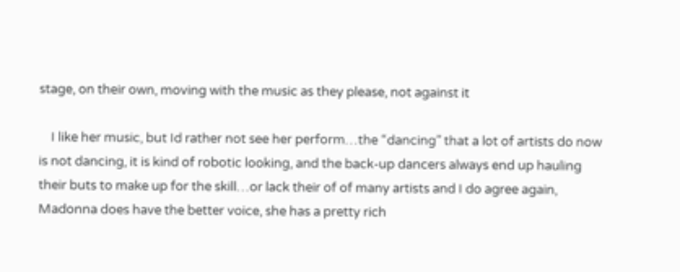stage, on their own, moving with the music as they please, not against it

    I like her music, but Id rather not see her perform…the “dancing” that a lot of artists do now is not dancing, it is kind of robotic looking, and the back-up dancers always end up hauling their buts to make up for the skill…or lack their of of many artists and I do agree again, Madonna does have the better voice, she has a pretty rich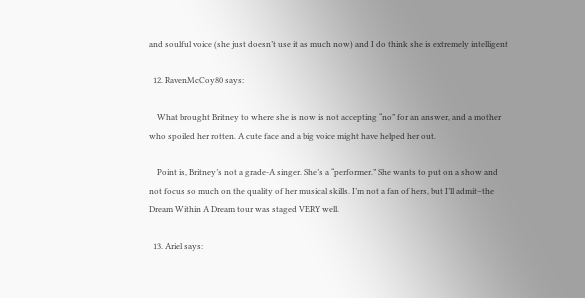and soulful voice (she just doesn’t use it as much now) and I do think she is extremely intelligent

  12. RavenMcCoy80 says:

    What brought Britney to where she is now is not accepting “no” for an answer, and a mother who spoiled her rotten. A cute face and a big voice might have helped her out.

    Point is, Britney’s not a grade-A singer. She’s a “performer.” She wants to put on a show and not focus so much on the quality of her musical skills. I’m not a fan of hers, but I’ll admit–the Dream Within A Dream tour was staged VERY well.

  13. Ariel says: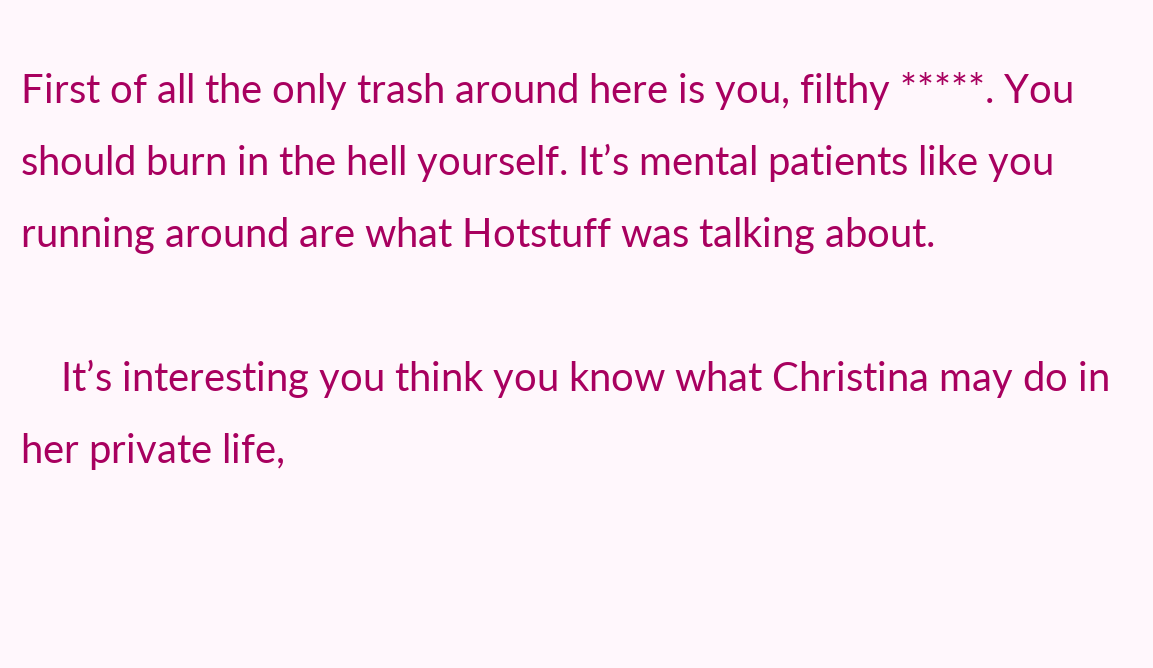First of all the only trash around here is you, filthy *****. You should burn in the hell yourself. It’s mental patients like you running around are what Hotstuff was talking about.

    It’s interesting you think you know what Christina may do in her private life,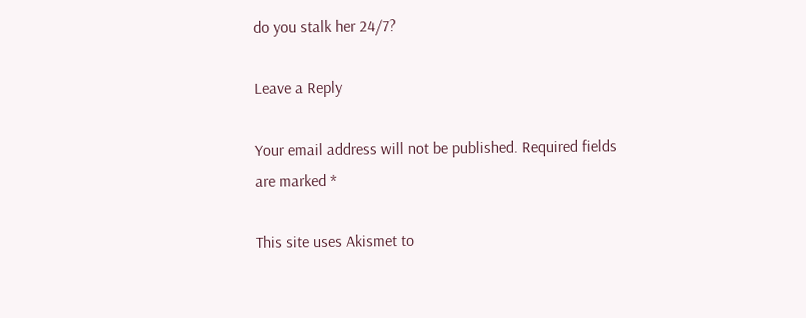do you stalk her 24/7?

Leave a Reply

Your email address will not be published. Required fields are marked *

This site uses Akismet to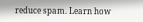reduce spam. Learn how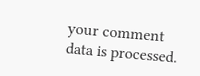your comment data is processed.